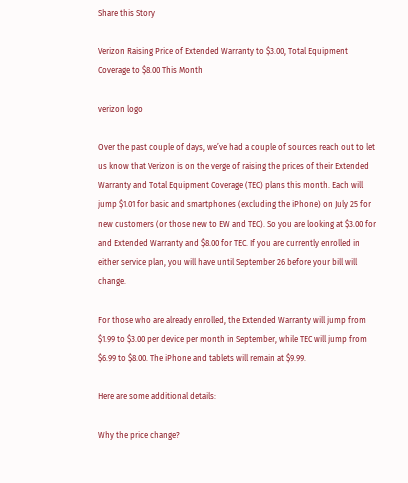Share this Story

Verizon Raising Price of Extended Warranty to $3.00, Total Equipment Coverage to $8.00 This Month

verizon logo

Over the past couple of days, we’ve had a couple of sources reach out to let us know that Verizon is on the verge of raising the prices of their Extended Warranty and Total Equipment Coverage (TEC) plans this month. Each will jump $1.01 for basic and smartphones (excluding the iPhone) on July 25 for new customers (or those new to EW and TEC). So you are looking at $3.00 for and Extended Warranty and $8.00 for TEC. If you are currently enrolled in either service plan, you will have until September 26 before your bill will change.

For those who are already enrolled, the Extended Warranty will jump from $1.99 to $3.00 per device per month in September, while TEC will jump from $6.99 to $8.00. The iPhone and tablets will remain at $9.99.

Here are some additional details:

Why the price change?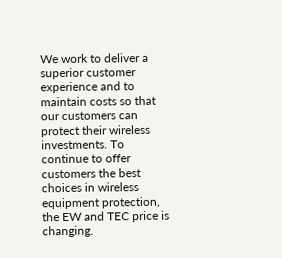We work to deliver a superior customer experience and to maintain costs so that our customers can protect their wireless investments. To continue to offer customers the best choices in wireless equipment protection, the EW and TEC price is changing.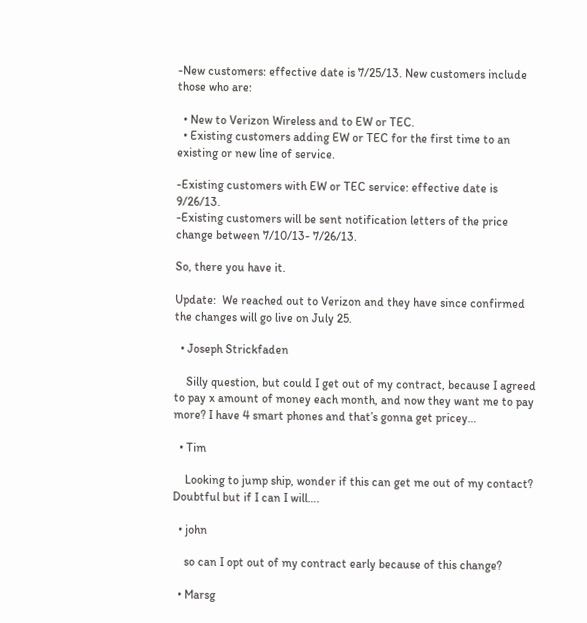-New customers: effective date is 7/25/13. New customers include those who are:

  • New to Verizon Wireless and to EW or TEC.
  • Existing customers adding EW or TEC for the first time to an existing or new line of service.

-Existing customers with EW or TEC service: effective date is 9/26/13.
-Existing customers will be sent notification letters of the price change between 7/10/13- 7/26/13.

So, there you have it.

Update:  We reached out to Verizon and they have since confirmed the changes will go live on July 25.

  • Joseph Strickfaden

    Silly question, but could I get out of my contract, because I agreed to pay x amount of money each month, and now they want me to pay more? I have 4 smart phones and that’s gonna get pricey…

  • Tim

    Looking to jump ship, wonder if this can get me out of my contact? Doubtful but if I can I will….

  • john

    so can I opt out of my contract early because of this change?

  • Marsg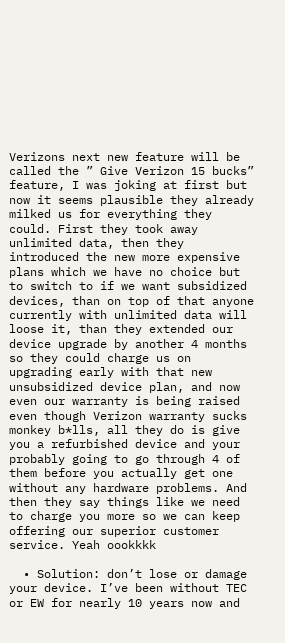Verizons next new feature will be called the ” Give Verizon 15 bucks” feature, I was joking at first but now it seems plausible they already milked us for everything they could. First they took away unlimited data, then they introduced the new more expensive plans which we have no choice but to switch to if we want subsidized devices, than on top of that anyone currently with unlimited data will loose it, than they extended our device upgrade by another 4 months so they could charge us on upgrading early with that new unsubsidized device plan, and now even our warranty is being raised even though Verizon warranty sucks monkey b*lls, all they do is give you a refurbished device and your probably going to go through 4 of them before you actually get one without any hardware problems. And then they say things like we need to charge you more so we can keep offering our superior customer service. Yeah oookkkk

  • Solution: don’t lose or damage your device. I’ve been without TEC or EW for nearly 10 years now and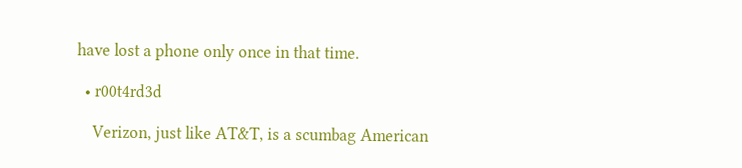have lost a phone only once in that time.

  • r00t4rd3d

    Verizon, just like AT&T, is a scumbag American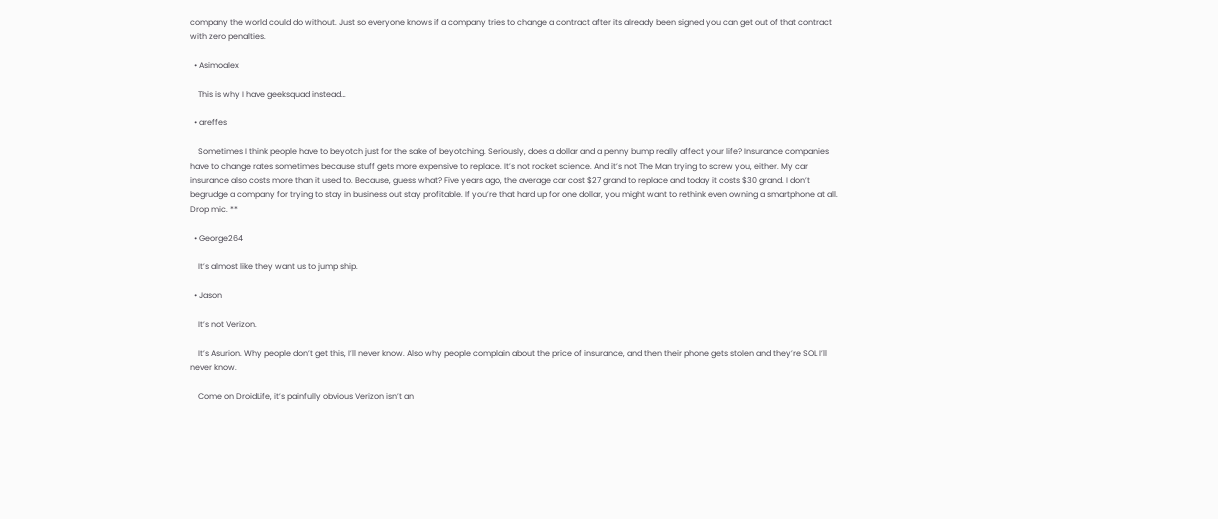company the world could do without. Just so everyone knows if a company tries to change a contract after its already been signed you can get out of that contract with zero penalties.

  • Asimoalex

    This is why I have geeksquad instead…

  • areffes

    Sometimes I think people have to beyotch just for the sake of beyotching. Seriously, does a dollar and a penny bump really affect your life? Insurance companies have to change rates sometimes because stuff gets more expensive to replace. It’s not rocket science. And it’s not The Man trying to screw you, either. My car insurance also costs more than it used to. Because, guess what? Five years ago, the average car cost $27 grand to replace and today it costs $30 grand. I don’t begrudge a company for trying to stay in business out stay profitable. If you’re that hard up for one dollar, you might want to rethink even owning a smartphone at all. Drop mic. **

  • George264

    It’s almost like they want us to jump ship.

  • Jason

    It’s not Verizon.

    It’s Asurion. Why people don’t get this, I’ll never know. Also why people complain about the price of insurance, and then their phone gets stolen and they’re SOL I’ll never know.

    Come on DroidLife, it’s painfully obvious Verizon isn’t an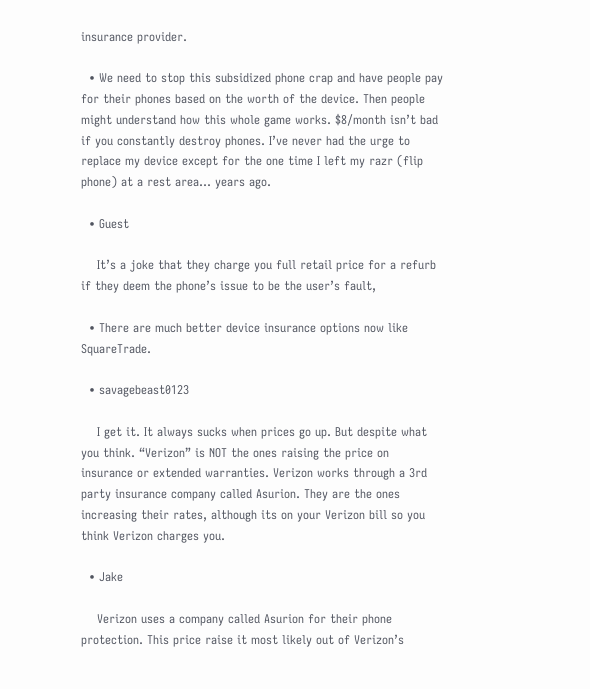insurance provider.

  • We need to stop this subsidized phone crap and have people pay for their phones based on the worth of the device. Then people might understand how this whole game works. $8/month isn’t bad if you constantly destroy phones. I’ve never had the urge to replace my device except for the one time I left my razr (flip phone) at a rest area… years ago.

  • Guest

    It’s a joke that they charge you full retail price for a refurb if they deem the phone’s issue to be the user’s fault,

  • There are much better device insurance options now like SquareTrade.

  • savagebeast0123

    I get it. It always sucks when prices go up. But despite what you think. “Verizon” is NOT the ones raising the price on insurance or extended warranties. Verizon works through a 3rd party insurance company called Asurion. They are the ones increasing their rates, although its on your Verizon bill so you think Verizon charges you.

  • Jake

    Verizon uses a company called Asurion for their phone protection. This price raise it most likely out of Verizon’s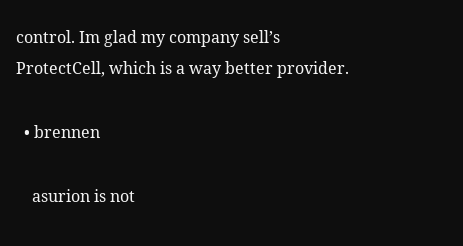control. Im glad my company sell’s ProtectCell, which is a way better provider.

  • brennen

    asurion is not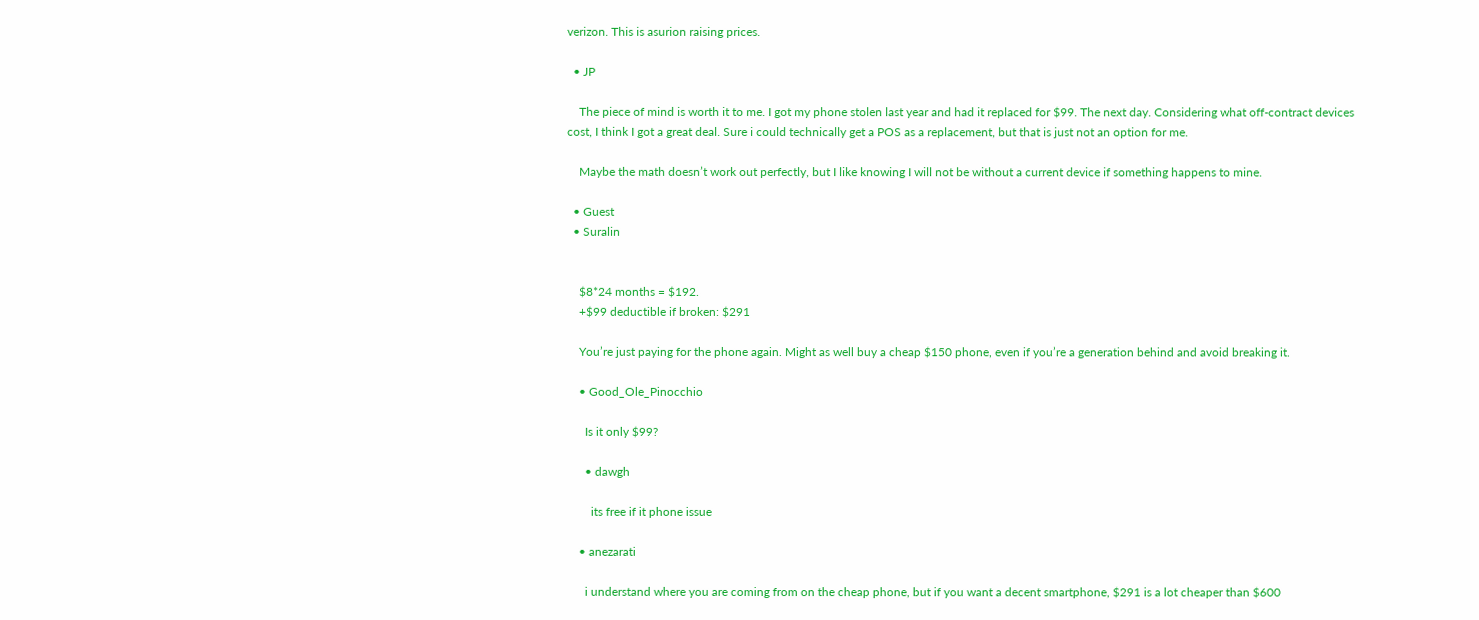verizon. This is asurion raising prices.

  • JP

    The piece of mind is worth it to me. I got my phone stolen last year and had it replaced for $99. The next day. Considering what off-contract devices cost, I think I got a great deal. Sure i could technically get a POS as a replacement, but that is just not an option for me.

    Maybe the math doesn’t work out perfectly, but I like knowing I will not be without a current device if something happens to mine.

  • Guest
  • Suralin


    $8*24 months = $192.
    +$99 deductible if broken: $291

    You’re just paying for the phone again. Might as well buy a cheap $150 phone, even if you’re a generation behind and avoid breaking it.

    • Good_Ole_Pinocchio

      Is it only $99?

      • dawgh

        its free if it phone issue

    • anezarati

      i understand where you are coming from on the cheap phone, but if you want a decent smartphone, $291 is a lot cheaper than $600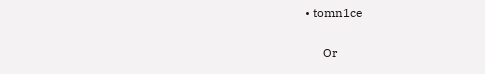• tomn1ce

      Or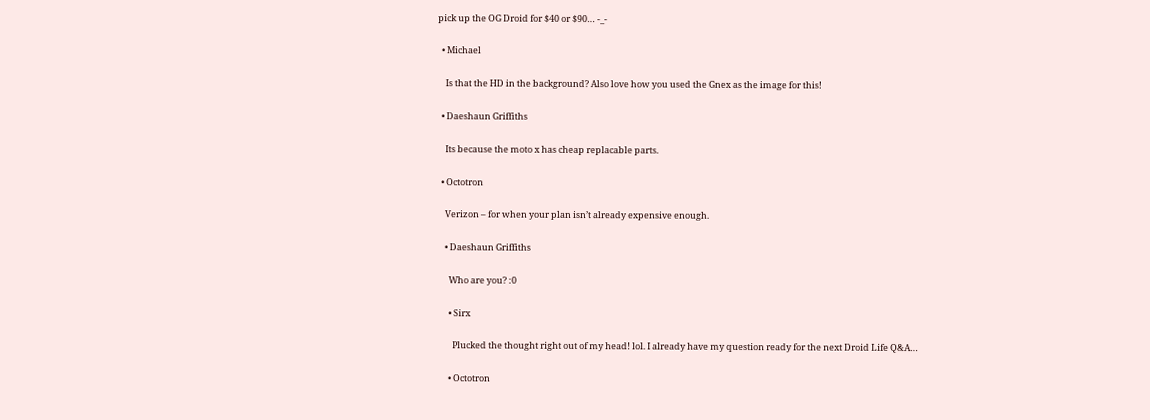pick up the OG Droid for $40 or $90… -_-

  • Michael

    Is that the HD in the background? Also love how you used the Gnex as the image for this!

  • Daeshaun Griffiths

    Its because the moto x has cheap replacable parts.

  • Octotron

    Verizon – for when your plan isn’t already expensive enough.

    • Daeshaun Griffiths

      Who are you? :0

      • Sirx

        Plucked the thought right out of my head! lol. I already have my question ready for the next Droid Life Q&A…

      • Octotron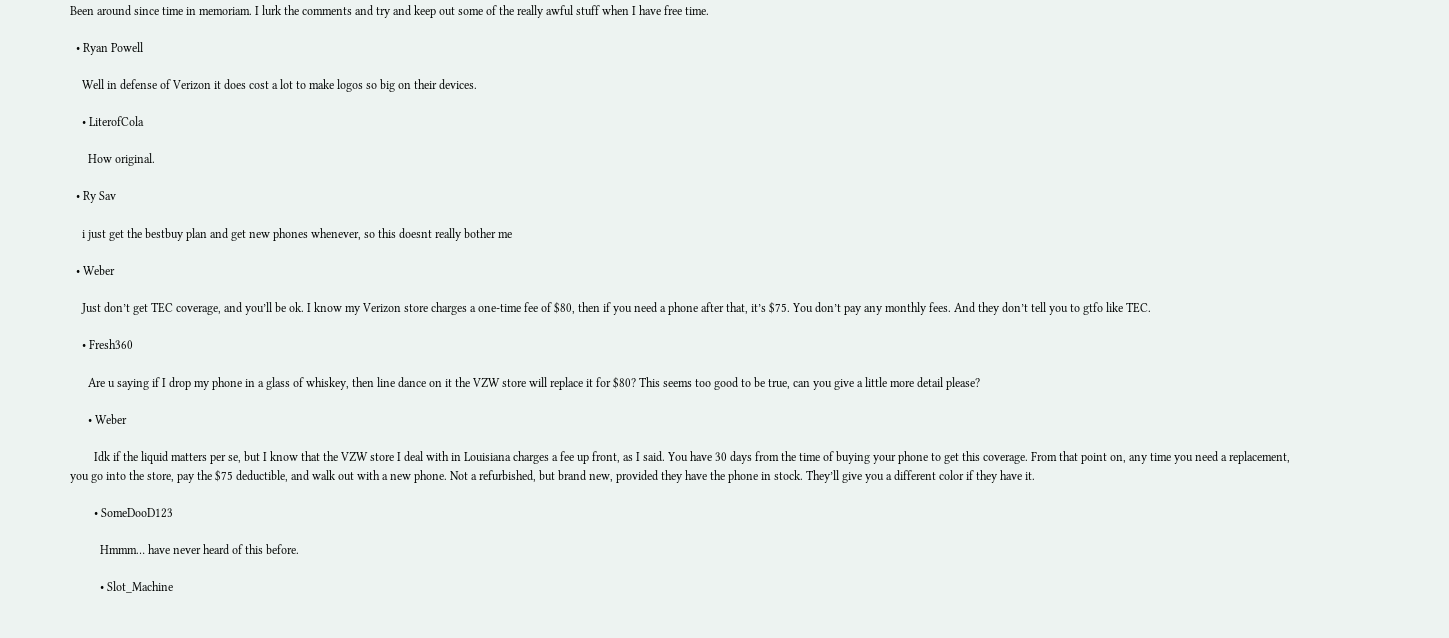Been around since time in memoriam. I lurk the comments and try and keep out some of the really awful stuff when I have free time.

  • Ryan Powell

    Well in defense of Verizon it does cost a lot to make logos so big on their devices.

    • LiterofCola

      How original.

  • Ry Sav

    i just get the bestbuy plan and get new phones whenever, so this doesnt really bother me

  • Weber

    Just don’t get TEC coverage, and you’ll be ok. I know my Verizon store charges a one-time fee of $80, then if you need a phone after that, it’s $75. You don’t pay any monthly fees. And they don’t tell you to gtfo like TEC.

    • Fresh360

      Are u saying if I drop my phone in a glass of whiskey, then line dance on it the VZW store will replace it for $80? This seems too good to be true, can you give a little more detail please?

      • Weber

        Idk if the liquid matters per se, but I know that the VZW store I deal with in Louisiana charges a fee up front, as I said. You have 30 days from the time of buying your phone to get this coverage. From that point on, any time you need a replacement, you go into the store, pay the $75 deductible, and walk out with a new phone. Not a refurbished, but brand new, provided they have the phone in stock. They’ll give you a different color if they have it.

        • SomeDooD123

          Hmmm… have never heard of this before.

          • Slot_Machine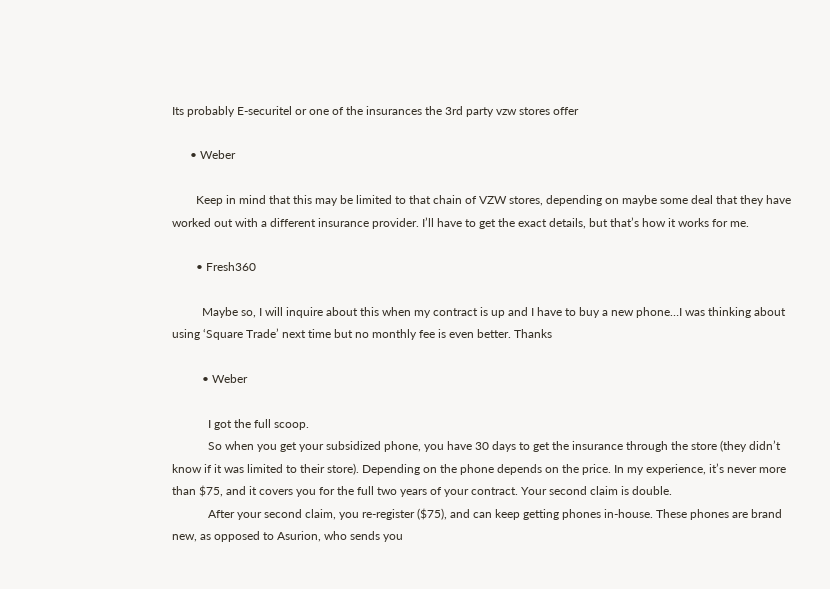Its probably E-securitel or one of the insurances the 3rd party vzw stores offer

      • Weber

        Keep in mind that this may be limited to that chain of VZW stores, depending on maybe some deal that they have worked out with a different insurance provider. I’ll have to get the exact details, but that’s how it works for me.

        • Fresh360

          Maybe so, I will inquire about this when my contract is up and I have to buy a new phone…I was thinking about using ‘Square Trade’ next time but no monthly fee is even better. Thanks

          • Weber

            I got the full scoop.
            So when you get your subsidized phone, you have 30 days to get the insurance through the store (they didn’t know if it was limited to their store). Depending on the phone depends on the price. In my experience, it’s never more than $75, and it covers you for the full two years of your contract. Your second claim is double.
            After your second claim, you re-register ($75), and can keep getting phones in-house. These phones are brand new, as opposed to Asurion, who sends you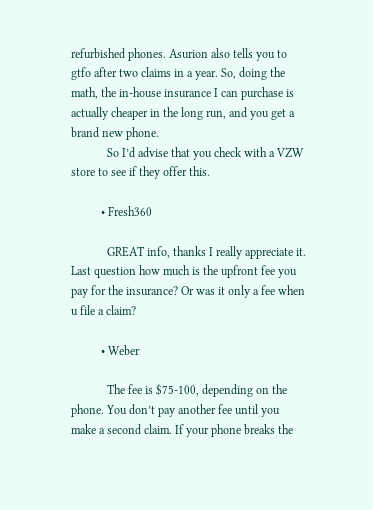refurbished phones. Asurion also tells you to gtfo after two claims in a year. So, doing the math, the in-house insurance I can purchase is actually cheaper in the long run, and you get a brand new phone.
            So I’d advise that you check with a VZW store to see if they offer this.

          • Fresh360

            GREAT info, thanks I really appreciate it. Last question how much is the upfront fee you pay for the insurance? Or was it only a fee when u file a claim?

          • Weber

            The fee is $75-100, depending on the phone. You don’t pay another fee until you make a second claim. If your phone breaks the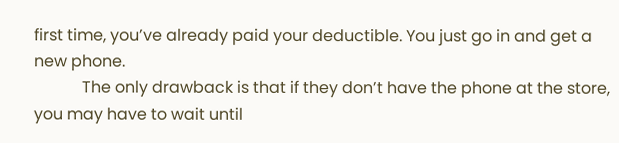first time, you’ve already paid your deductible. You just go in and get a new phone.
            The only drawback is that if they don’t have the phone at the store, you may have to wait until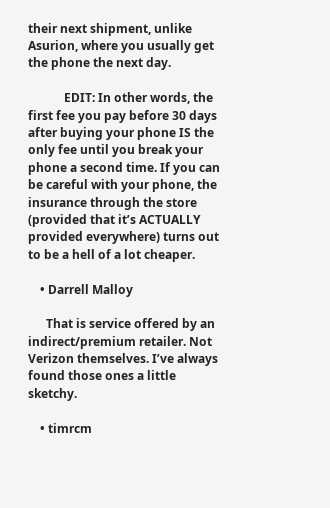their next shipment, unlike Asurion, where you usually get the phone the next day.

            EDIT: In other words, the first fee you pay before 30 days after buying your phone IS the only fee until you break your phone a second time. If you can be careful with your phone, the insurance through the store (provided that it’s ACTUALLY provided everywhere) turns out to be a hell of a lot cheaper.

    • Darrell Malloy

      That is service offered by an indirect/premium retailer. Not Verizon themselves. I’ve always found those ones a little sketchy.

    • timrcm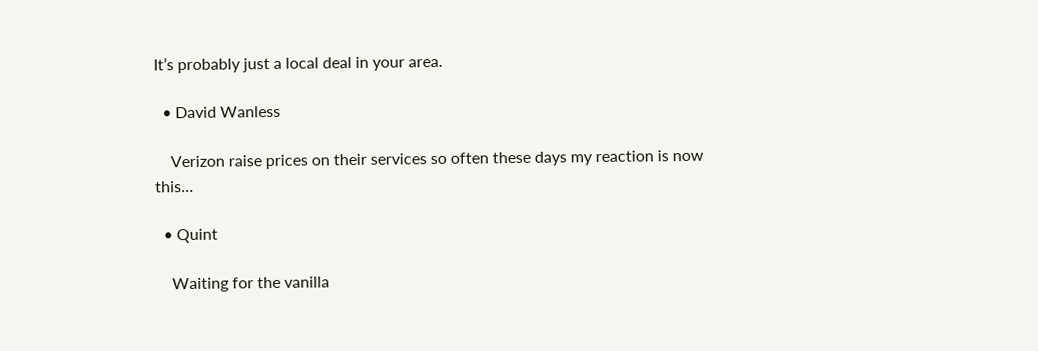It’s probably just a local deal in your area.

  • David Wanless

    Verizon raise prices on their services so often these days my reaction is now this…

  • Quint

    Waiting for the vanilla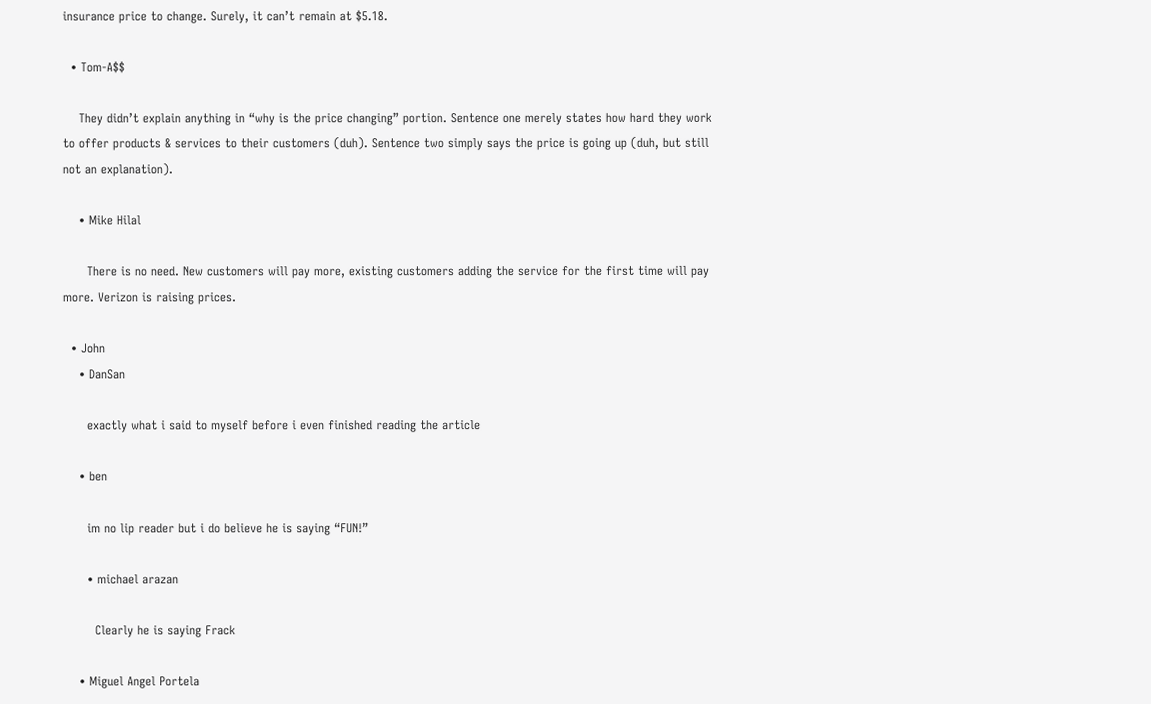insurance price to change. Surely, it can’t remain at $5.18.

  • Tom-A$$

    They didn’t explain anything in “why is the price changing” portion. Sentence one merely states how hard they work to offer products & services to their customers (duh). Sentence two simply says the price is going up (duh, but still not an explanation).

    • Mike Hilal

      There is no need. New customers will pay more, existing customers adding the service for the first time will pay more. Verizon is raising prices.

  • John
    • DanSan

      exactly what i said to myself before i even finished reading the article

    • ben

      im no lip reader but i do believe he is saying “FUN!”

      • michael arazan

        Clearly he is saying Frack

    • Miguel Angel Portela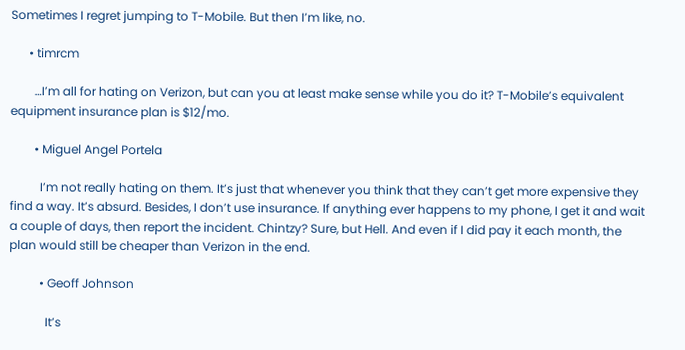Sometimes I regret jumping to T-Mobile. But then I’m like, no.

      • timrcm

        …I’m all for hating on Verizon, but can you at least make sense while you do it? T-Mobile’s equivalent equipment insurance plan is $12/mo.

        • Miguel Angel Portela

          I’m not really hating on them. It’s just that whenever you think that they can’t get more expensive they find a way. It’s absurd. Besides, I don’t use insurance. If anything ever happens to my phone, I get it and wait a couple of days, then report the incident. Chintzy? Sure, but Hell. And even if I did pay it each month, the plan would still be cheaper than Verizon in the end.

          • Geoff Johnson

            It’s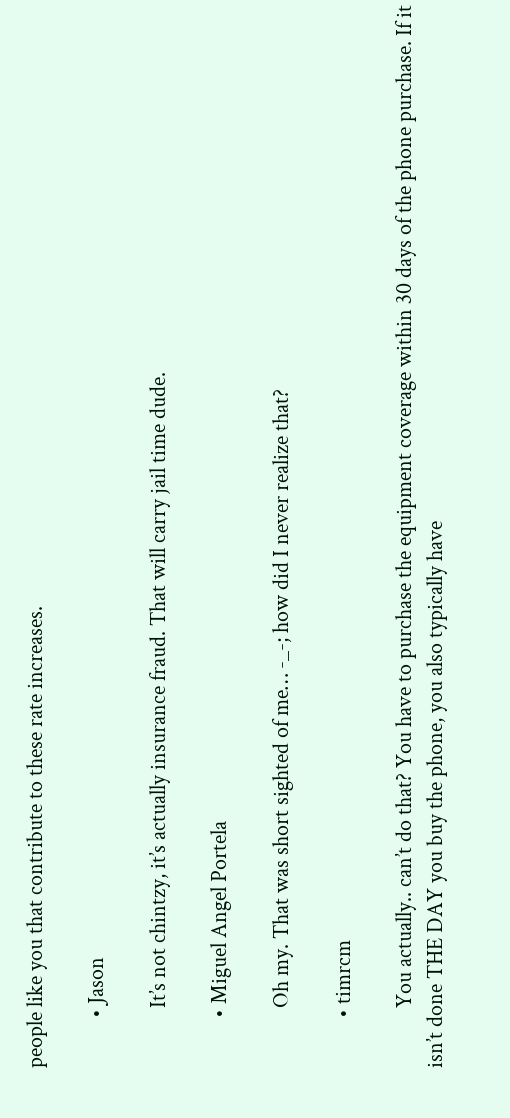people like you that contribute to these rate increases.

          • Jason

            It’s not chintzy, it’s actually insurance fraud. That will carry jail time dude.

          • Miguel Angel Portela

            Oh my. That was short sighted of me… -_-; how did I never realize that?

          • timrcm

            You actually.. can’t do that? You have to purchase the equipment coverage within 30 days of the phone purchase. If it isn’t done THE DAY you buy the phone, you also typically have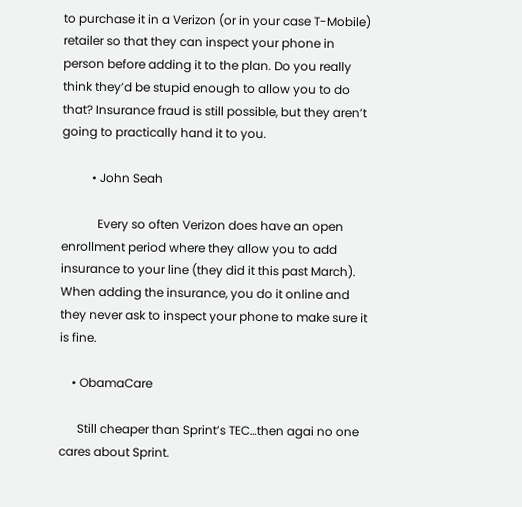to purchase it in a Verizon (or in your case T-Mobile) retailer so that they can inspect your phone in person before adding it to the plan. Do you really think they’d be stupid enough to allow you to do that? Insurance fraud is still possible, but they aren’t going to practically hand it to you.

          • John Seah

            Every so often Verizon does have an open enrollment period where they allow you to add insurance to your line (they did it this past March). When adding the insurance, you do it online and they never ask to inspect your phone to make sure it is fine.

    • ObamaCare

      Still cheaper than Sprint’s TEC…then agai no one cares about Sprint.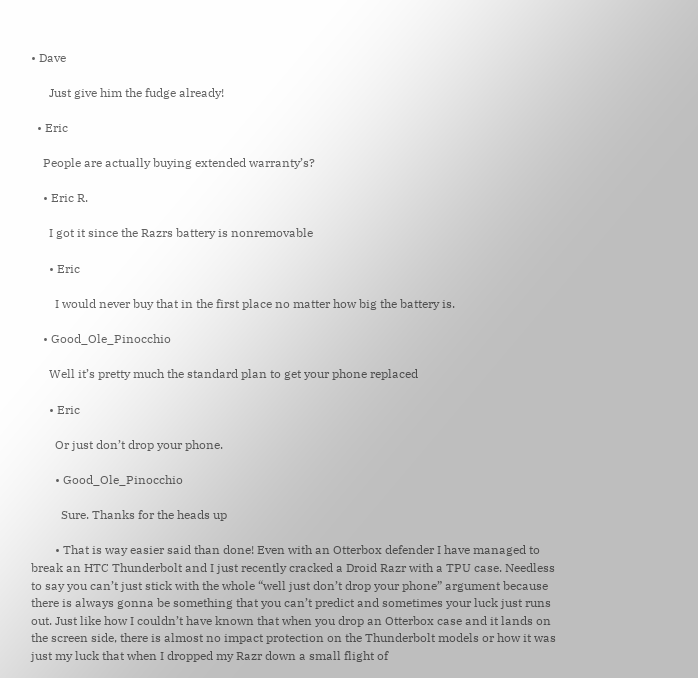• Dave

      Just give him the fudge already!

  • Eric

    People are actually buying extended warranty’s?

    • Eric R.

      I got it since the Razrs battery is nonremovable

      • Eric

        I would never buy that in the first place no matter how big the battery is.

    • Good_Ole_Pinocchio

      Well it’s pretty much the standard plan to get your phone replaced

      • Eric

        Or just don’t drop your phone.

        • Good_Ole_Pinocchio

          Sure. Thanks for the heads up

        • That is way easier said than done! Even with an Otterbox defender I have managed to break an HTC Thunderbolt and I just recently cracked a Droid Razr with a TPU case. Needless to say you can’t just stick with the whole “well just don’t drop your phone” argument because there is always gonna be something that you can’t predict and sometimes your luck just runs out. Just like how I couldn’t have known that when you drop an Otterbox case and it lands on the screen side, there is almost no impact protection on the Thunderbolt models or how it was just my luck that when I dropped my Razr down a small flight of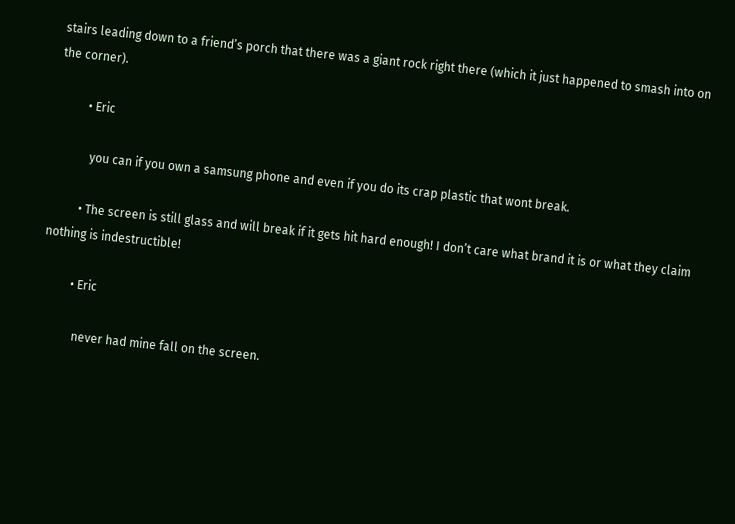stairs leading down to a friend’s porch that there was a giant rock right there (which it just happened to smash into on the corner).

          • Eric

            you can if you own a samsung phone and even if you do its crap plastic that wont break.

          • The screen is still glass and will break if it gets hit hard enough! I don’t care what brand it is or what they claim nothing is indestructible!

          • Eric

            never had mine fall on the screen.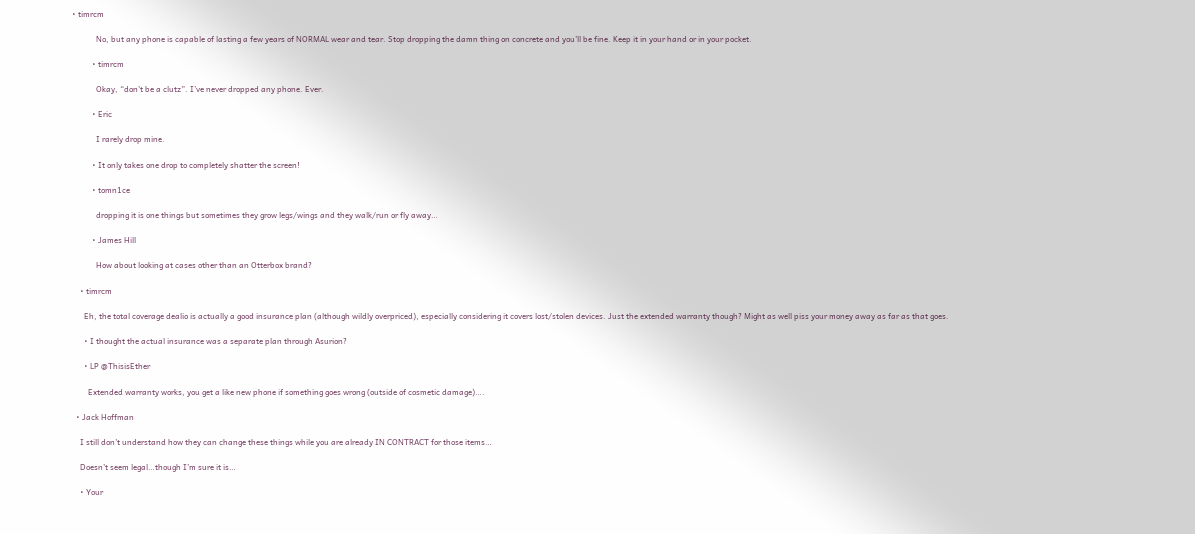• timrcm

            No, but any phone is capable of lasting a few years of NORMAL wear and tear. Stop dropping the damn thing on concrete and you’ll be fine. Keep it in your hand or in your pocket.

          • timrcm

            Okay, “don’t be a clutz”. I’ve never dropped any phone. Ever.

          • Eric

            I rarely drop mine.

          • It only takes one drop to completely shatter the screen!

          • tomn1ce

            dropping it is one things but sometimes they grow legs/wings and they walk/run or fly away…

          • James Hill

            How about looking at cases other than an Otterbox brand?

    • timrcm

      Eh, the total coverage dealio is actually a good insurance plan (although wildly overpriced), especially considering it covers lost/stolen devices. Just the extended warranty though? Might as well piss your money away as far as that goes.

      • I thought the actual insurance was a separate plan through Asurion?

      • LP @ThisisEther

        Extended warranty works, you get a like new phone if something goes wrong (outside of cosmetic damage)….

  • Jack Hoffman

    I still don’t understand how they can change these things while you are already IN CONTRACT for those items…

    Doesn’t seem legal…though I’m sure it is…

    • Your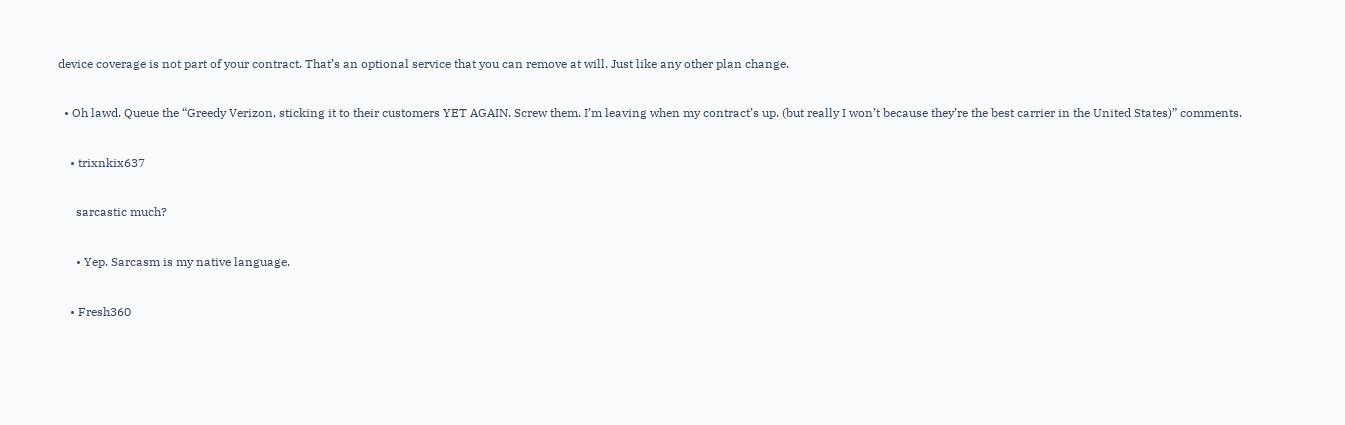device coverage is not part of your contract. That’s an optional service that you can remove at will. Just like any other plan change.

  • Oh lawd. Queue the “Greedy Verizon, sticking it to their customers YET AGAIN. Screw them. I’m leaving when my contract’s up. (but really I won’t because they’re the best carrier in the United States)” comments.

    • trixnkix637

      sarcastic much?

      • Yep. Sarcasm is my native language.

    • Fresh360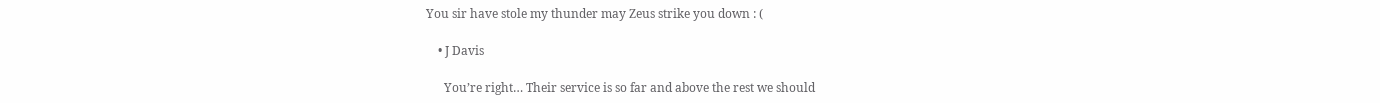You sir have stole my thunder may Zeus strike you down : (

    • J Davis

      You’re right… Their service is so far and above the rest we should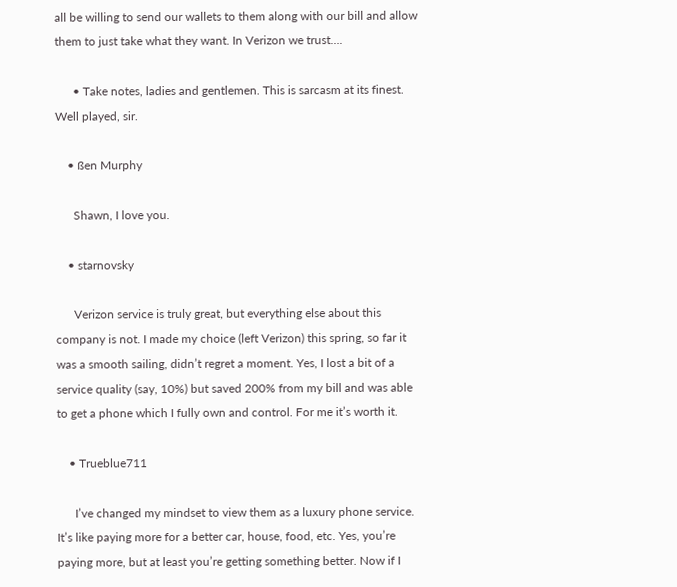all be willing to send our wallets to them along with our bill and allow them to just take what they want. In Verizon we trust….

      • Take notes, ladies and gentlemen. This is sarcasm at its finest. Well played, sir.

    • ßen Murphy

      Shawn, I love you.

    • starnovsky

      Verizon service is truly great, but everything else about this company is not. I made my choice (left Verizon) this spring, so far it was a smooth sailing, didn’t regret a moment. Yes, I lost a bit of a service quality (say, 10%) but saved 200% from my bill and was able to get a phone which I fully own and control. For me it’s worth it.

    • Trueblue711

      I’ve changed my mindset to view them as a luxury phone service. It’s like paying more for a better car, house, food, etc. Yes, you’re paying more, but at least you’re getting something better. Now if I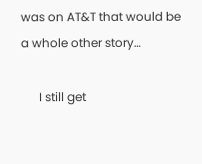was on AT&T that would be a whole other story…

      I still get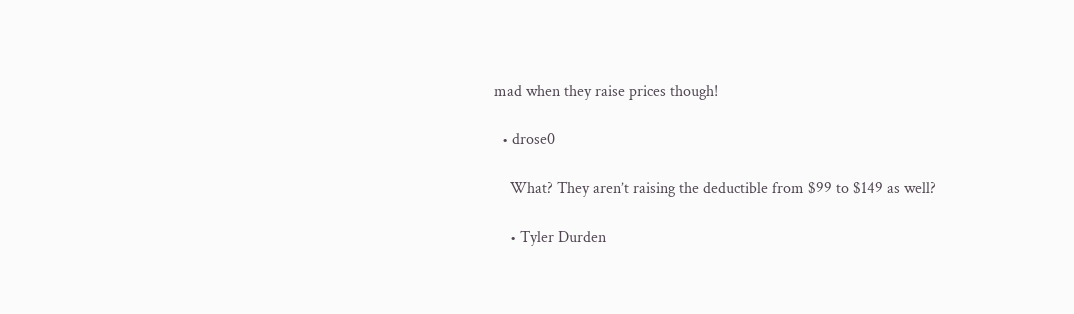mad when they raise prices though!

  • drose0

    What? They aren’t raising the deductible from $99 to $149 as well?

    • Tyler Durden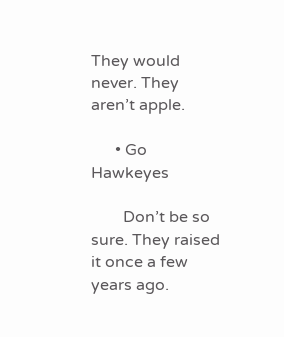They would never. They aren’t apple.

      • Go Hawkeyes

        Don’t be so sure. They raised it once a few years ago.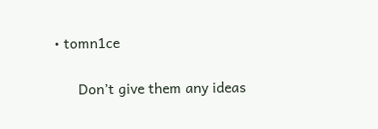• tomn1ce

      Don’t give them any ideas